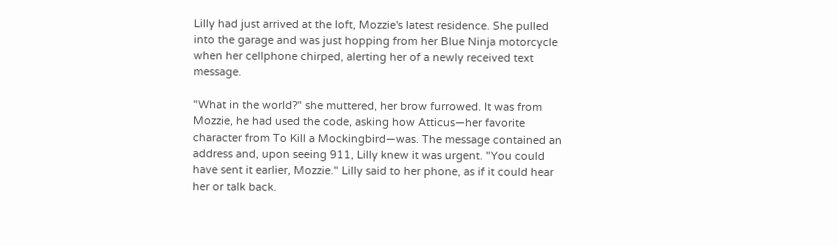Lilly had just arrived at the loft, Mozzie's latest residence. She pulled into the garage and was just hopping from her Blue Ninja motorcycle when her cellphone chirped, alerting her of a newly received text message.

"What in the world?" she muttered, her brow furrowed. It was from Mozzie, he had used the code, asking how Atticus—her favorite character from To Kill a Mockingbird—was. The message contained an address and, upon seeing 911, Lilly knew it was urgent. "You could have sent it earlier, Mozzie." Lilly said to her phone, as if it could hear her or talk back.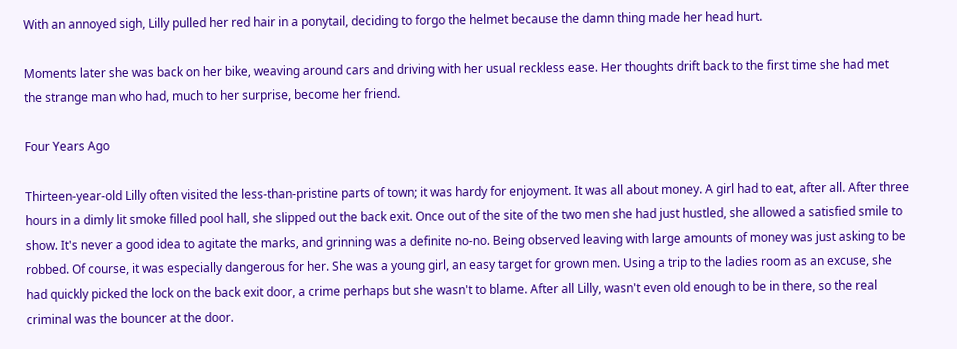With an annoyed sigh, Lilly pulled her red hair in a ponytail, deciding to forgo the helmet because the damn thing made her head hurt.

Moments later she was back on her bike, weaving around cars and driving with her usual reckless ease. Her thoughts drift back to the first time she had met the strange man who had, much to her surprise, become her friend.

Four Years Ago

Thirteen-year-old Lilly often visited the less-than-pristine parts of town; it was hardy for enjoyment. It was all about money. A girl had to eat, after all. After three hours in a dimly lit smoke filled pool hall, she slipped out the back exit. Once out of the site of the two men she had just hustled, she allowed a satisfied smile to show. It's never a good idea to agitate the marks, and grinning was a definite no-no. Being observed leaving with large amounts of money was just asking to be robbed. Of course, it was especially dangerous for her. She was a young girl, an easy target for grown men. Using a trip to the ladies room as an excuse, she had quickly picked the lock on the back exit door, a crime perhaps but she wasn't to blame. After all Lilly, wasn't even old enough to be in there, so the real criminal was the bouncer at the door.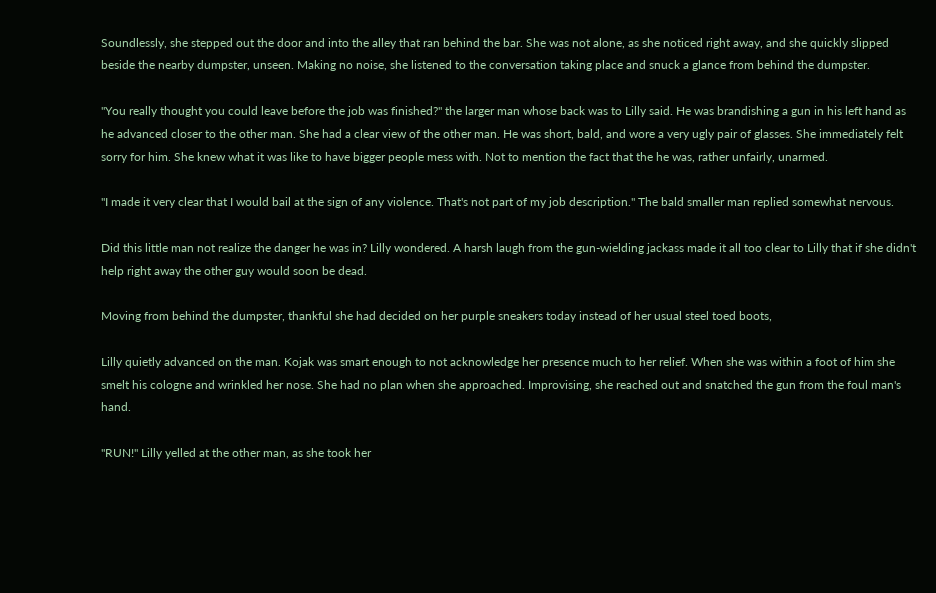Soundlessly, she stepped out the door and into the alley that ran behind the bar. She was not alone, as she noticed right away, and she quickly slipped beside the nearby dumpster, unseen. Making no noise, she listened to the conversation taking place and snuck a glance from behind the dumpster.

"You really thought you could leave before the job was finished?" the larger man whose back was to Lilly said. He was brandishing a gun in his left hand as he advanced closer to the other man. She had a clear view of the other man. He was short, bald, and wore a very ugly pair of glasses. She immediately felt sorry for him. She knew what it was like to have bigger people mess with. Not to mention the fact that the he was, rather unfairly, unarmed.

"I made it very clear that I would bail at the sign of any violence. That's not part of my job description." The bald smaller man replied somewhat nervous.

Did this little man not realize the danger he was in? Lilly wondered. A harsh laugh from the gun-wielding jackass made it all too clear to Lilly that if she didn't help right away the other guy would soon be dead.

Moving from behind the dumpster, thankful she had decided on her purple sneakers today instead of her usual steel toed boots,

Lilly quietly advanced on the man. Kojak was smart enough to not acknowledge her presence much to her relief. When she was within a foot of him she smelt his cologne and wrinkled her nose. She had no plan when she approached. Improvising, she reached out and snatched the gun from the foul man's hand.

"RUN!" Lilly yelled at the other man, as she took her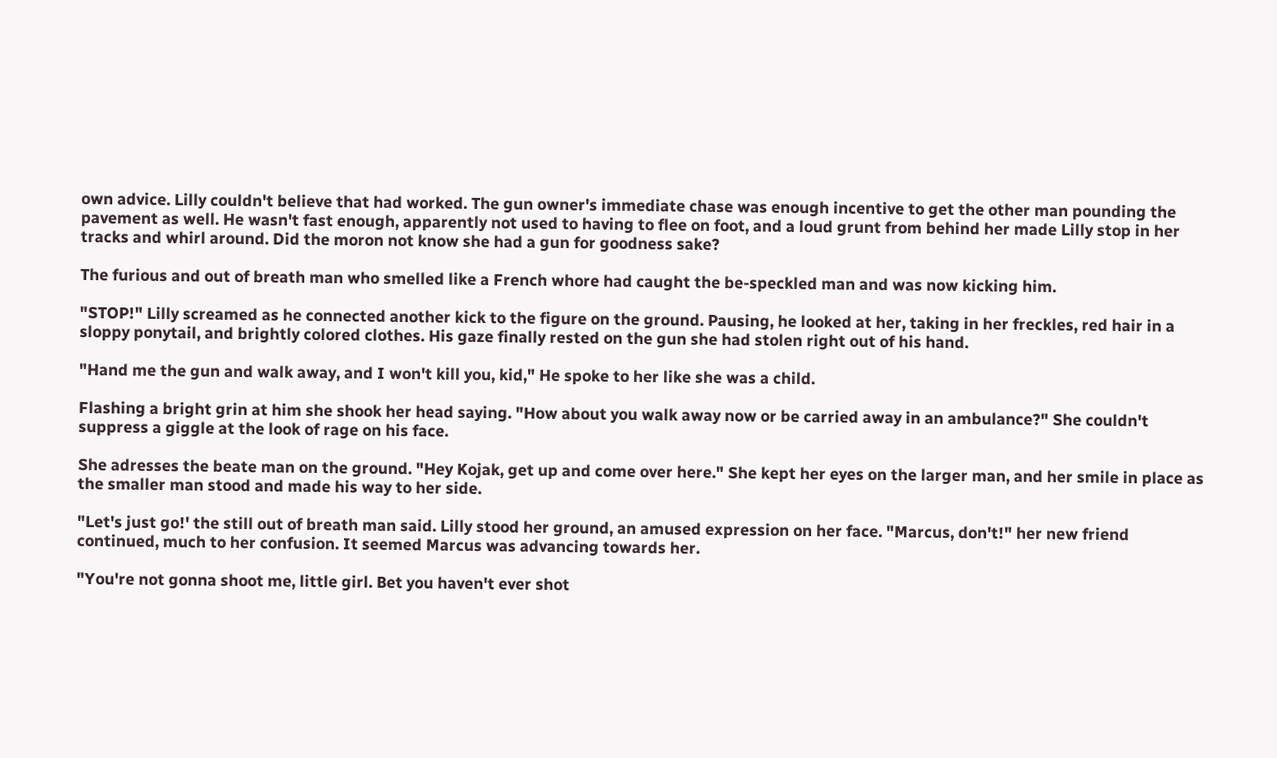own advice. Lilly couldn't believe that had worked. The gun owner's immediate chase was enough incentive to get the other man pounding the pavement as well. He wasn't fast enough, apparently not used to having to flee on foot, and a loud grunt from behind her made Lilly stop in her tracks and whirl around. Did the moron not know she had a gun for goodness sake?

The furious and out of breath man who smelled like a French whore had caught the be-speckled man and was now kicking him.

"STOP!" Lilly screamed as he connected another kick to the figure on the ground. Pausing, he looked at her, taking in her freckles, red hair in a sloppy ponytail, and brightly colored clothes. His gaze finally rested on the gun she had stolen right out of his hand.

"Hand me the gun and walk away, and I won't kill you, kid," He spoke to her like she was a child.

Flashing a bright grin at him she shook her head saying. "How about you walk away now or be carried away in an ambulance?" She couldn't suppress a giggle at the look of rage on his face.

She adresses the beate man on the ground. "Hey Kojak, get up and come over here." She kept her eyes on the larger man, and her smile in place as the smaller man stood and made his way to her side.

"Let's just go!' the still out of breath man said. Lilly stood her ground, an amused expression on her face. "Marcus, don't!" her new friend continued, much to her confusion. It seemed Marcus was advancing towards her.

"You're not gonna shoot me, little girl. Bet you haven't ever shot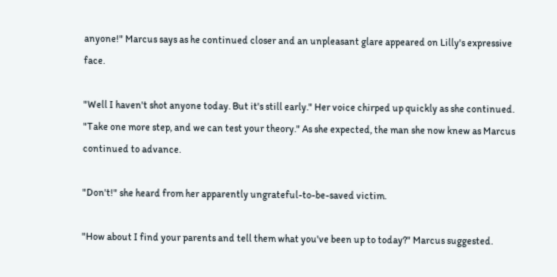anyone!" Marcus says as he continued closer and an unpleasant glare appeared on Lilly's expressive face.

"Well I haven't shot anyone today. But it's still early." Her voice chirped up quickly as she continued. "Take one more step, and we can test your theory." As she expected, the man she now knew as Marcus continued to advance.

"Don't!" she heard from her apparently ungrateful-to-be-saved victim.

"How about I find your parents and tell them what you've been up to today?" Marcus suggested.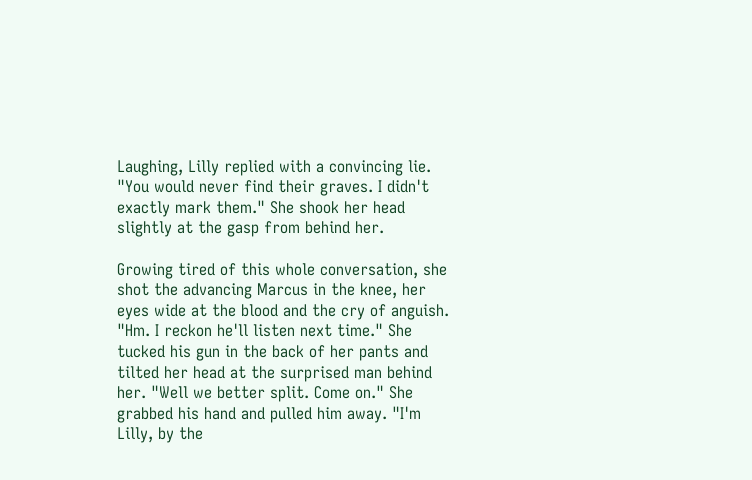Laughing, Lilly replied with a convincing lie. "You would never find their graves. I didn't exactly mark them." She shook her head slightly at the gasp from behind her.

Growing tired of this whole conversation, she shot the advancing Marcus in the knee, her eyes wide at the blood and the cry of anguish. "Hm. I reckon he'll listen next time." She tucked his gun in the back of her pants and tilted her head at the surprised man behind her. "Well we better split. Come on." She grabbed his hand and pulled him away. "I'm Lilly, by the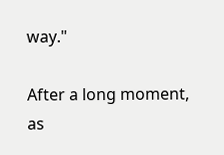way."

After a long moment, as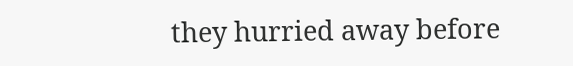they hurried away before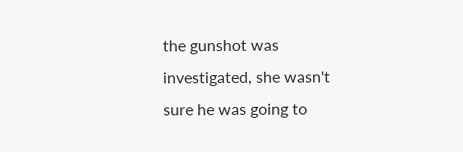the gunshot was investigated, she wasn't sure he was going to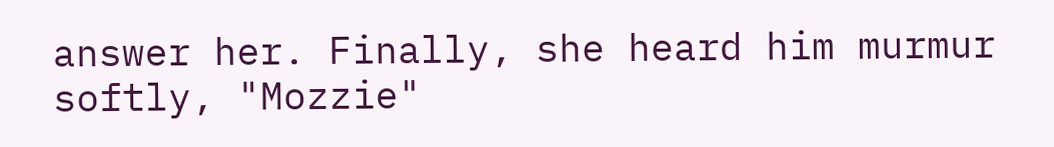answer her. Finally, she heard him murmur softly, "Mozzie"